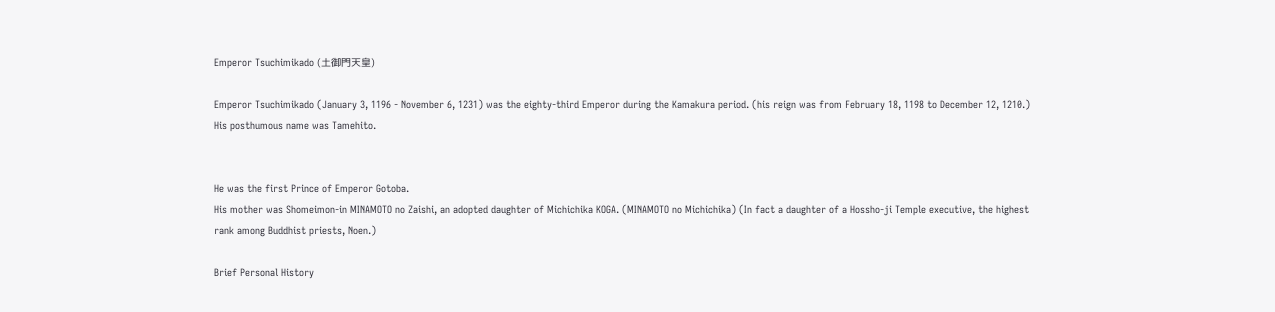Emperor Tsuchimikado (土御門天皇)

Emperor Tsuchimikado (January 3, 1196 - November 6, 1231) was the eighty-third Emperor during the Kamakura period. (his reign was from February 18, 1198 to December 12, 1210.)
His posthumous name was Tamehito.


He was the first Prince of Emperor Gotoba.
His mother was Shomeimon-in MINAMOTO no Zaishi, an adopted daughter of Michichika KOGA. (MINAMOTO no Michichika) (In fact a daughter of a Hossho-ji Temple executive, the highest rank among Buddhist priests, Noen.)

Brief Personal History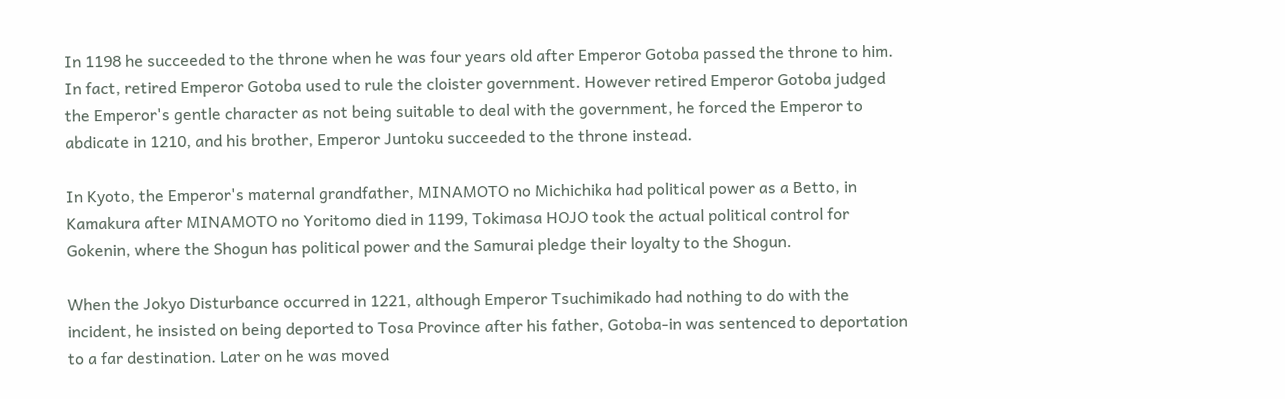In 1198 he succeeded to the throne when he was four years old after Emperor Gotoba passed the throne to him. In fact, retired Emperor Gotoba used to rule the cloister government. However retired Emperor Gotoba judged the Emperor's gentle character as not being suitable to deal with the government, he forced the Emperor to abdicate in 1210, and his brother, Emperor Juntoku succeeded to the throne instead.

In Kyoto, the Emperor's maternal grandfather, MINAMOTO no Michichika had political power as a Betto, in Kamakura after MINAMOTO no Yoritomo died in 1199, Tokimasa HOJO took the actual political control for Gokenin, where the Shogun has political power and the Samurai pledge their loyalty to the Shogun.

When the Jokyo Disturbance occurred in 1221, although Emperor Tsuchimikado had nothing to do with the incident, he insisted on being deported to Tosa Province after his father, Gotoba-in was sentenced to deportation to a far destination. Later on he was moved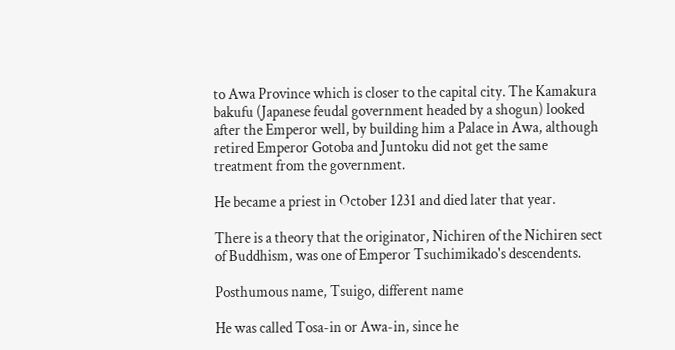to Awa Province which is closer to the capital city. The Kamakura bakufu (Japanese feudal government headed by a shogun) looked after the Emperor well, by building him a Palace in Awa, although retired Emperor Gotoba and Juntoku did not get the same treatment from the government.

He became a priest in October 1231 and died later that year.

There is a theory that the originator, Nichiren of the Nichiren sect of Buddhism, was one of Emperor Tsuchimikado's descendents.

Posthumous name, Tsuigo, different name

He was called Tosa-in or Awa-in, since he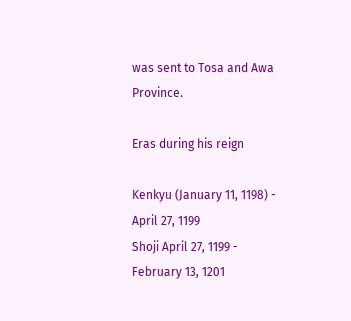was sent to Tosa and Awa Province.

Eras during his reign

Kenkyu (January 11, 1198) - April 27, 1199
Shoji April 27, 1199 - February 13, 1201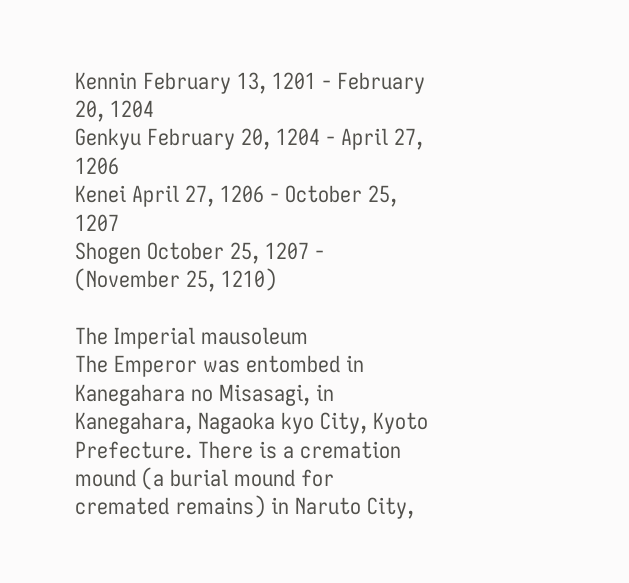Kennin February 13, 1201 - February 20, 1204
Genkyu February 20, 1204 - April 27, 1206
Kenei April 27, 1206 - October 25, 1207
Shogen October 25, 1207 - (November 25, 1210)

The Imperial mausoleum
The Emperor was entombed in Kanegahara no Misasagi, in Kanegahara, Nagaoka kyo City, Kyoto Prefecture. There is a cremation mound (a burial mound for cremated remains) in Naruto City,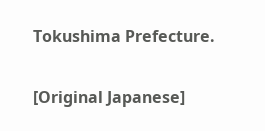Tokushima Prefecture.

[Original Japanese]